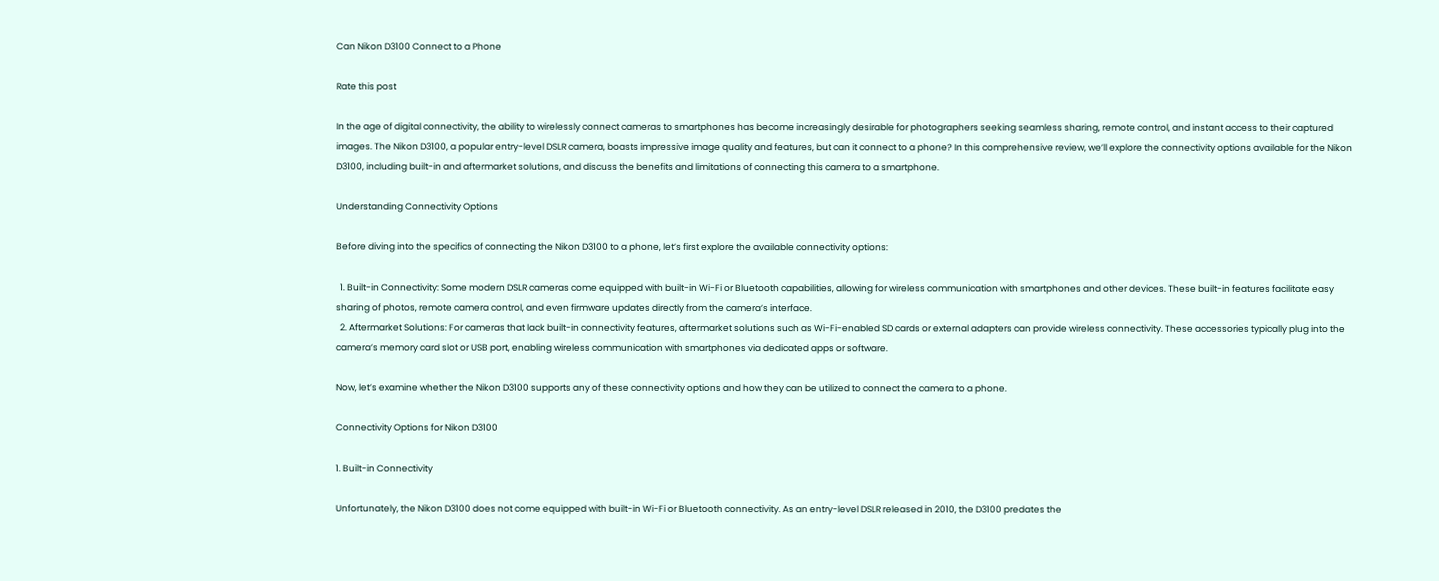Can Nikon D3100 Connect to a Phone

Rate this post

In the age of digital connectivity, the ability to wirelessly connect cameras to smartphones has become increasingly desirable for photographers seeking seamless sharing, remote control, and instant access to their captured images. The Nikon D3100, a popular entry-level DSLR camera, boasts impressive image quality and features, but can it connect to a phone? In this comprehensive review, we’ll explore the connectivity options available for the Nikon D3100, including built-in and aftermarket solutions, and discuss the benefits and limitations of connecting this camera to a smartphone.

Understanding Connectivity Options

Before diving into the specifics of connecting the Nikon D3100 to a phone, let’s first explore the available connectivity options:

  1. Built-in Connectivity: Some modern DSLR cameras come equipped with built-in Wi-Fi or Bluetooth capabilities, allowing for wireless communication with smartphones and other devices. These built-in features facilitate easy sharing of photos, remote camera control, and even firmware updates directly from the camera’s interface.
  2. Aftermarket Solutions: For cameras that lack built-in connectivity features, aftermarket solutions such as Wi-Fi-enabled SD cards or external adapters can provide wireless connectivity. These accessories typically plug into the camera’s memory card slot or USB port, enabling wireless communication with smartphones via dedicated apps or software.

Now, let’s examine whether the Nikon D3100 supports any of these connectivity options and how they can be utilized to connect the camera to a phone.

Connectivity Options for Nikon D3100

1. Built-in Connectivity

Unfortunately, the Nikon D3100 does not come equipped with built-in Wi-Fi or Bluetooth connectivity. As an entry-level DSLR released in 2010, the D3100 predates the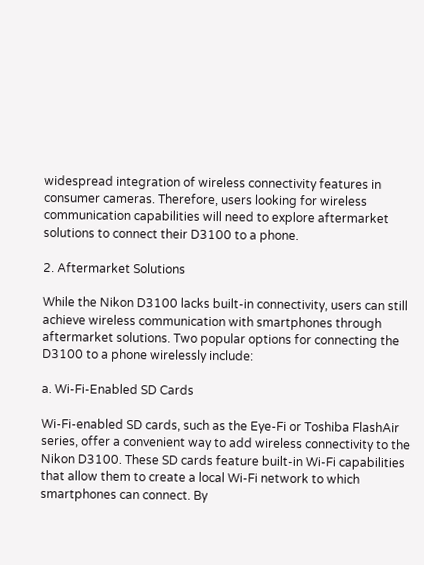widespread integration of wireless connectivity features in consumer cameras. Therefore, users looking for wireless communication capabilities will need to explore aftermarket solutions to connect their D3100 to a phone.

2. Aftermarket Solutions

While the Nikon D3100 lacks built-in connectivity, users can still achieve wireless communication with smartphones through aftermarket solutions. Two popular options for connecting the D3100 to a phone wirelessly include:

a. Wi-Fi-Enabled SD Cards

Wi-Fi-enabled SD cards, such as the Eye-Fi or Toshiba FlashAir series, offer a convenient way to add wireless connectivity to the Nikon D3100. These SD cards feature built-in Wi-Fi capabilities that allow them to create a local Wi-Fi network to which smartphones can connect. By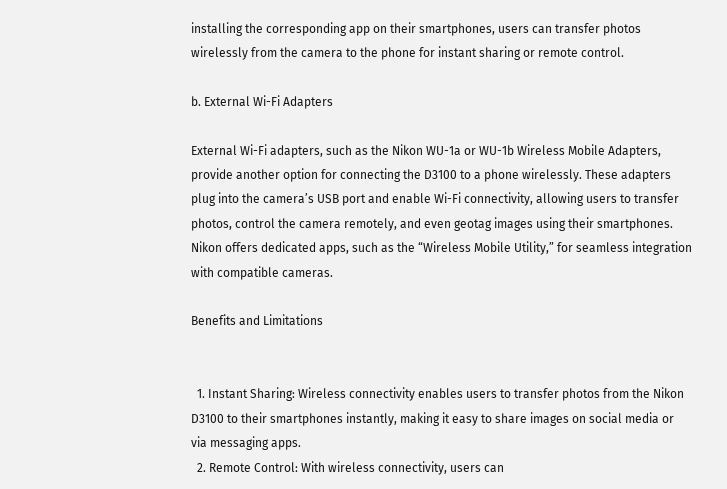installing the corresponding app on their smartphones, users can transfer photos wirelessly from the camera to the phone for instant sharing or remote control.

b. External Wi-Fi Adapters

External Wi-Fi adapters, such as the Nikon WU-1a or WU-1b Wireless Mobile Adapters, provide another option for connecting the D3100 to a phone wirelessly. These adapters plug into the camera’s USB port and enable Wi-Fi connectivity, allowing users to transfer photos, control the camera remotely, and even geotag images using their smartphones. Nikon offers dedicated apps, such as the “Wireless Mobile Utility,” for seamless integration with compatible cameras.

Benefits and Limitations


  1. Instant Sharing: Wireless connectivity enables users to transfer photos from the Nikon D3100 to their smartphones instantly, making it easy to share images on social media or via messaging apps.
  2. Remote Control: With wireless connectivity, users can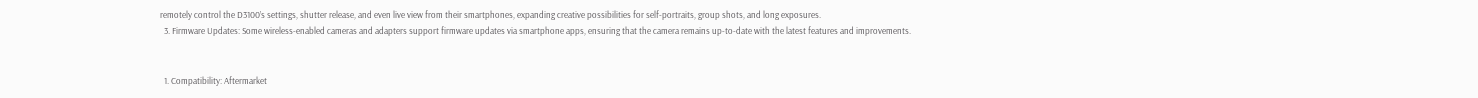remotely control the D3100’s settings, shutter release, and even live view from their smartphones, expanding creative possibilities for self-portraits, group shots, and long exposures.
  3. Firmware Updates: Some wireless-enabled cameras and adapters support firmware updates via smartphone apps, ensuring that the camera remains up-to-date with the latest features and improvements.


  1. Compatibility: Aftermarket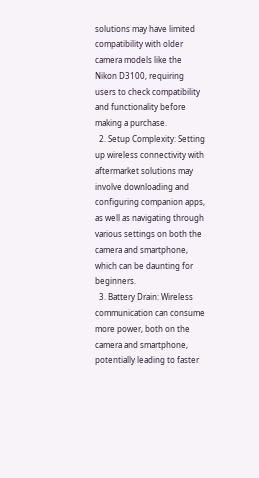solutions may have limited compatibility with older camera models like the Nikon D3100, requiring users to check compatibility and functionality before making a purchase.
  2. Setup Complexity: Setting up wireless connectivity with aftermarket solutions may involve downloading and configuring companion apps, as well as navigating through various settings on both the camera and smartphone, which can be daunting for beginners.
  3. Battery Drain: Wireless communication can consume more power, both on the camera and smartphone, potentially leading to faster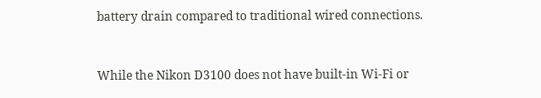battery drain compared to traditional wired connections.


While the Nikon D3100 does not have built-in Wi-Fi or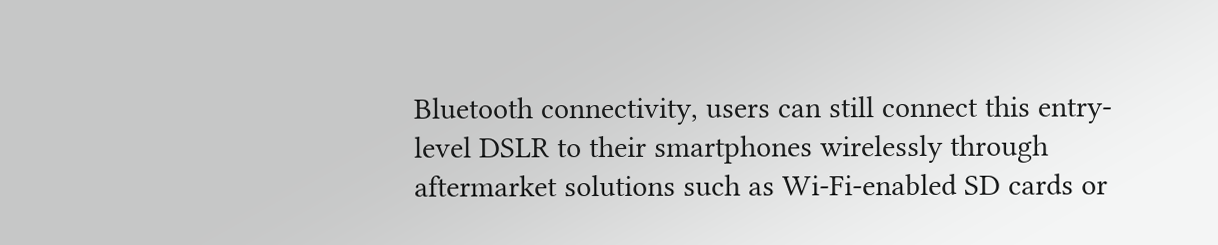Bluetooth connectivity, users can still connect this entry-level DSLR to their smartphones wirelessly through aftermarket solutions such as Wi-Fi-enabled SD cards or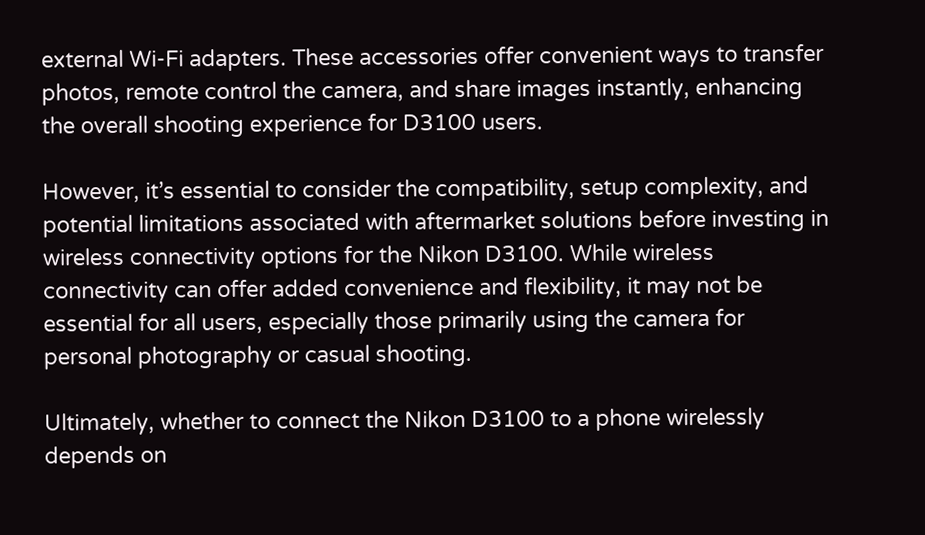external Wi-Fi adapters. These accessories offer convenient ways to transfer photos, remote control the camera, and share images instantly, enhancing the overall shooting experience for D3100 users.

However, it’s essential to consider the compatibility, setup complexity, and potential limitations associated with aftermarket solutions before investing in wireless connectivity options for the Nikon D3100. While wireless connectivity can offer added convenience and flexibility, it may not be essential for all users, especially those primarily using the camera for personal photography or casual shooting.

Ultimately, whether to connect the Nikon D3100 to a phone wirelessly depends on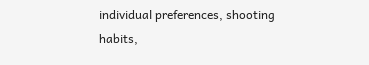individual preferences, shooting habits,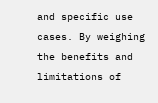and specific use cases. By weighing the benefits and limitations of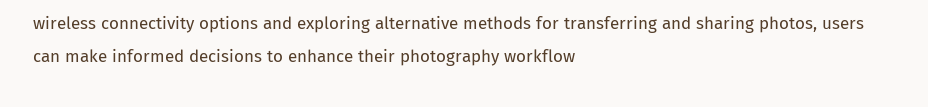wireless connectivity options and exploring alternative methods for transferring and sharing photos, users can make informed decisions to enhance their photography workflow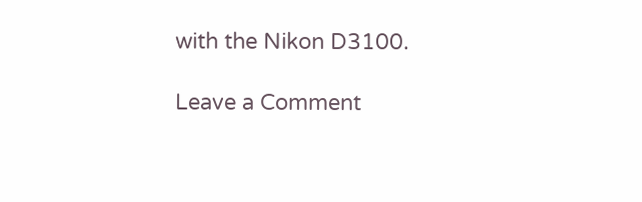with the Nikon D3100.

Leave a Comment